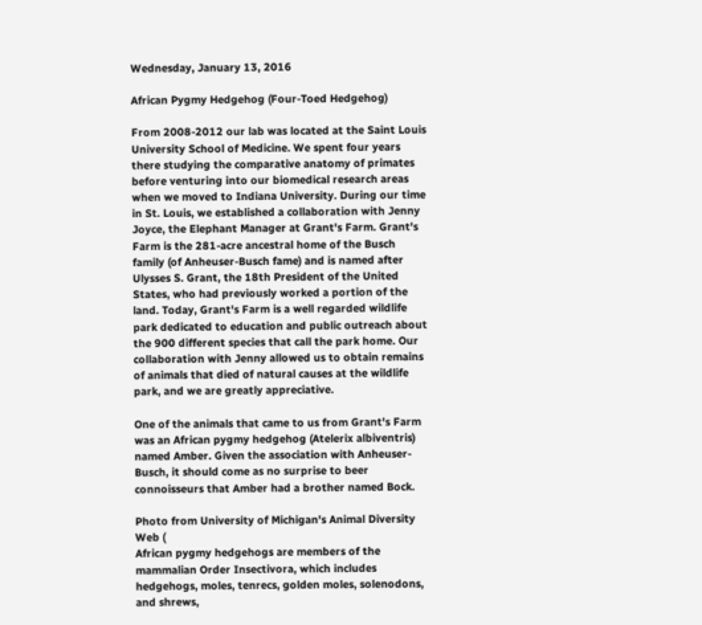Wednesday, January 13, 2016

African Pygmy Hedgehog (Four-Toed Hedgehog)

From 2008-2012 our lab was located at the Saint Louis University School of Medicine. We spent four years there studying the comparative anatomy of primates before venturing into our biomedical research areas when we moved to Indiana University. During our time in St. Louis, we established a collaboration with Jenny Joyce, the Elephant Manager at Grant's Farm. Grant's Farm is the 281-acre ancestral home of the Busch family (of Anheuser-Busch fame) and is named after Ulysses S. Grant, the 18th President of the United States, who had previously worked a portion of the land. Today, Grant's Farm is a well regarded wildlife park dedicated to education and public outreach about the 900 different species that call the park home. Our collaboration with Jenny allowed us to obtain remains of animals that died of natural causes at the wildlife park, and we are greatly appreciative.

One of the animals that came to us from Grant's Farm was an African pygmy hedgehog (Atelerix albiventris) named Amber. Given the association with Anheuser-Busch, it should come as no surprise to beer connoisseurs that Amber had a brother named Bock.

Photo from University of Michigan's Animal Diversity Web (
African pygmy hedgehogs are members of the mammalian Order Insectivora, which includes hedgehogs, moles, tenrecs, golden moles, solenodons, and shrews,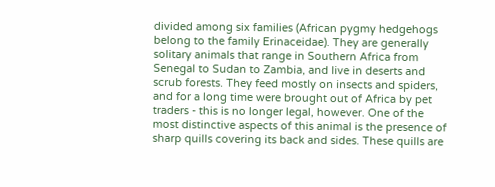divided among six families (African pygmy hedgehogs belong to the family Erinaceidae). They are generally solitary animals that range in Southern Africa from Senegal to Sudan to Zambia, and live in deserts and scrub forests. They feed mostly on insects and spiders, and for a long time were brought out of Africa by pet traders - this is no longer legal, however. One of the most distinctive aspects of this animal is the presence of sharp quills covering its back and sides. These quills are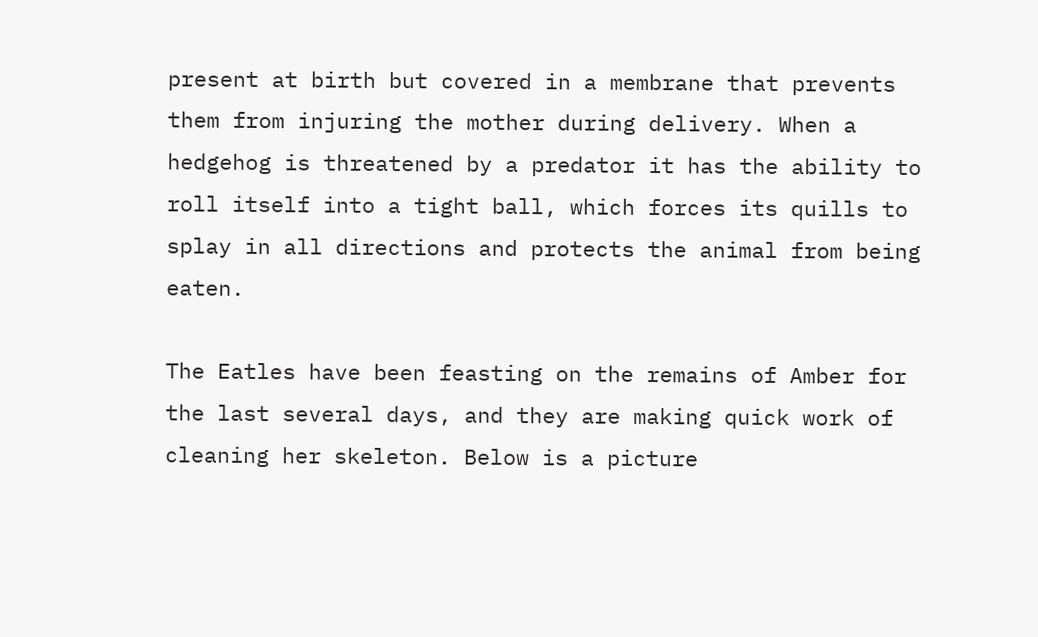present at birth but covered in a membrane that prevents them from injuring the mother during delivery. When a hedgehog is threatened by a predator it has the ability to roll itself into a tight ball, which forces its quills to splay in all directions and protects the animal from being eaten.

The Eatles have been feasting on the remains of Amber for the last several days, and they are making quick work of cleaning her skeleton. Below is a picture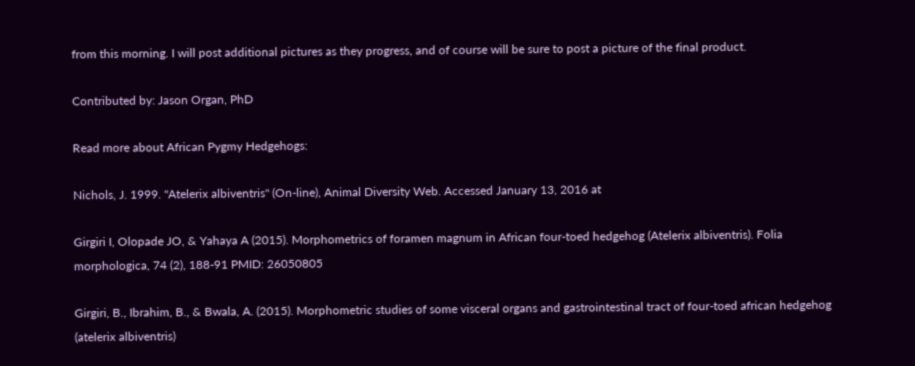from this morning. I will post additional pictures as they progress, and of course will be sure to post a picture of the final product.

Contributed by: Jason Organ, PhD

Read more about African Pygmy Hedgehogs:

Nichols, J. 1999. "Atelerix albiventris" (On-line), Animal Diversity Web. Accessed January 13, 2016 at

Girgiri I, Olopade JO, & Yahaya A (2015). Morphometrics of foramen magnum in African four-toed hedgehog (Atelerix albiventris). Folia morphologica, 74 (2), 188-91 PMID: 26050805

Girgiri, B., Ibrahim, B., & Bwala, A. (2015). Morphometric studies of some visceral organs and gastrointestinal tract of four-toed african hedgehog (atelerix albiventris)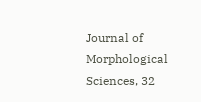Journal of Morphological Sciences, 32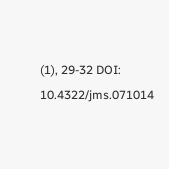(1), 29-32 DOI: 10.4322/jms.071014